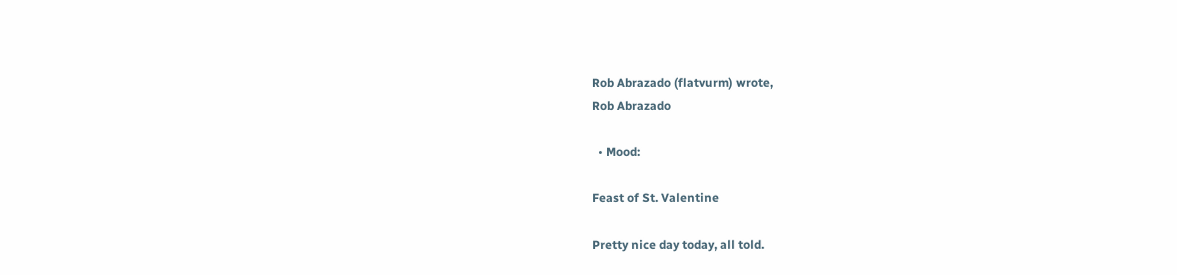Rob Abrazado (flatvurm) wrote,
Rob Abrazado

  • Mood:

Feast of St. Valentine

Pretty nice day today, all told.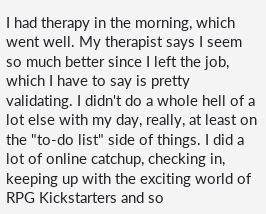I had therapy in the morning, which went well. My therapist says I seem so much better since I left the job, which I have to say is pretty validating. I didn't do a whole hell of a lot else with my day, really, at least on the "to-do list" side of things. I did a lot of online catchup, checking in, keeping up with the exciting world of RPG Kickstarters and so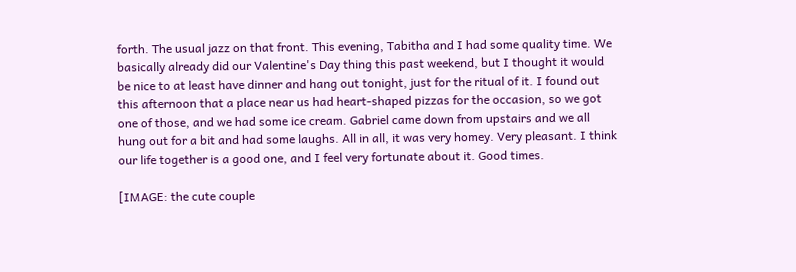forth. The usual jazz on that front. This evening, Tabitha and I had some quality time. We basically already did our Valentine's Day thing this past weekend, but I thought it would be nice to at least have dinner and hang out tonight, just for the ritual of it. I found out this afternoon that a place near us had heart-shaped pizzas for the occasion, so we got one of those, and we had some ice cream. Gabriel came down from upstairs and we all hung out for a bit and had some laughs. All in all, it was very homey. Very pleasant. I think our life together is a good one, and I feel very fortunate about it. Good times.

[IMAGE: the cute couple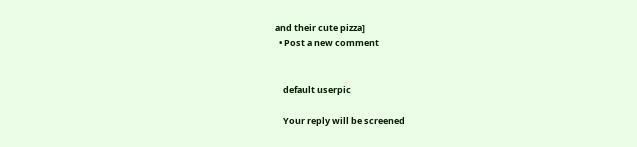and their cute pizza]
  • Post a new comment


    default userpic

    Your reply will be screened